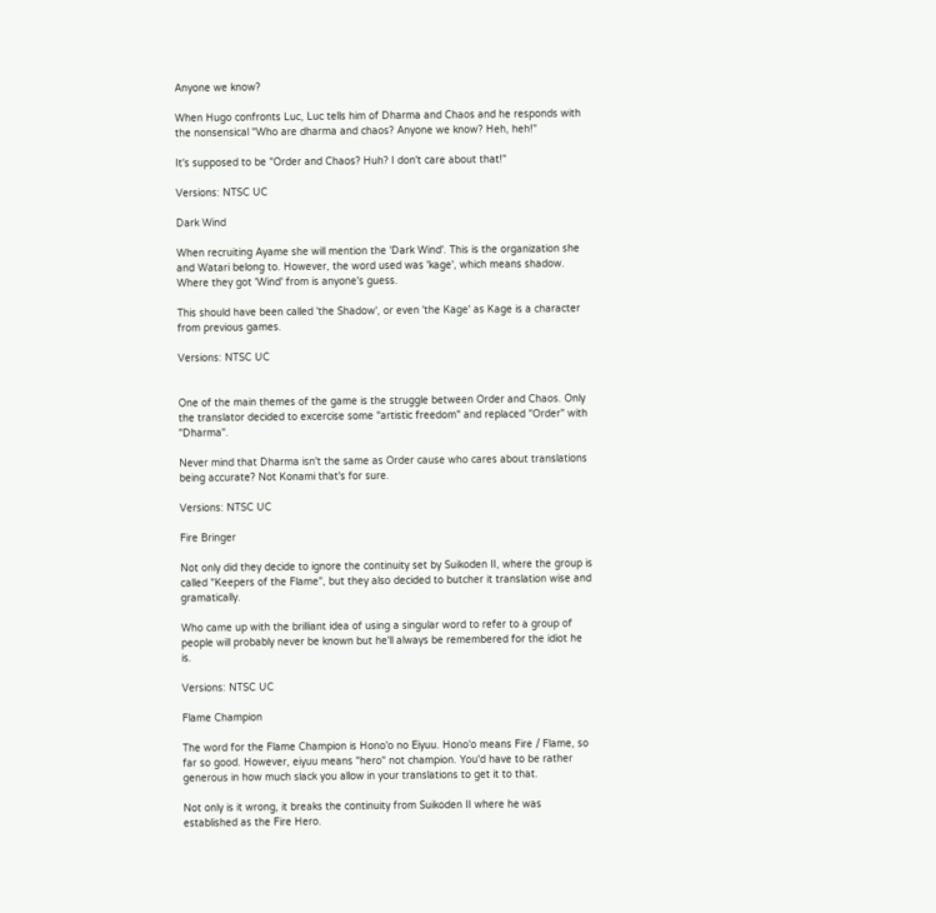Anyone we know?

When Hugo confronts Luc, Luc tells him of Dharma and Chaos and he responds with the nonsensical "Who are dharma and chaos? Anyone we know? Heh, heh!"

It's supposed to be "Order and Chaos? Huh? I don't care about that!"

Versions: NTSC UC

Dark Wind

When recruiting Ayame she will mention the 'Dark Wind'. This is the organization she and Watari belong to. However, the word used was 'kage', which means shadow. Where they got 'Wind' from is anyone's guess.

This should have been called 'the Shadow', or even 'the Kage' as Kage is a character from previous games.

Versions: NTSC UC


One of the main themes of the game is the struggle between Order and Chaos. Only the translator decided to excercise some "artistic freedom" and replaced "Order" with "Dharma".

Never mind that Dharma isn't the same as Order cause who cares about translations being accurate? Not Konami that's for sure.

Versions: NTSC UC

Fire Bringer

Not only did they decide to ignore the continuity set by Suikoden II, where the group is called "Keepers of the Flame", but they also decided to butcher it translation wise and gramatically.

Who came up with the brilliant idea of using a singular word to refer to a group of people will probably never be known but he'll always be remembered for the idiot he is.

Versions: NTSC UC

Flame Champion

The word for the Flame Champion is Hono'o no Eiyuu. Hono'o means Fire / Flame, so far so good. However, eiyuu means "hero" not champion. You'd have to be rather generous in how much slack you allow in your translations to get it to that.

Not only is it wrong, it breaks the continuity from Suikoden II where he was established as the Fire Hero.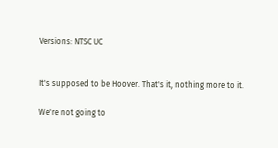Versions: NTSC UC


It's supposed to be Hoover. That's it, nothing more to it.

We're not going to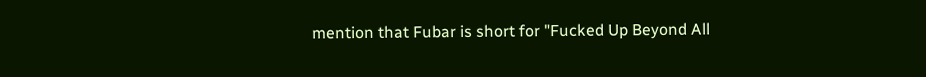mention that Fubar is short for "Fucked Up Beyond All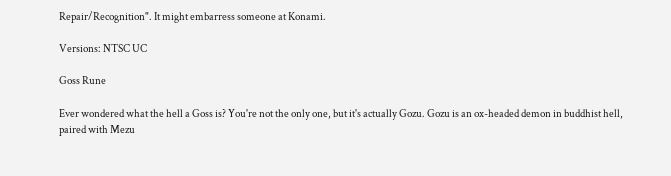Repair/Recognition". It might embarress someone at Konami.

Versions: NTSC UC

Goss Rune

Ever wondered what the hell a Goss is? You're not the only one, but it's actually Gozu. Gozu is an ox-headed demon in buddhist hell, paired with Mezu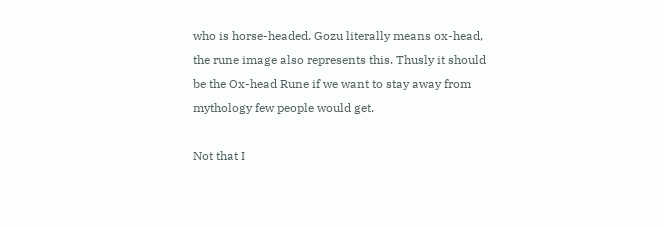who is horse-headed. Gozu literally means ox-head, the rune image also represents this. Thusly it should be the Ox-head Rune if we want to stay away from mythology few people would get.

Not that I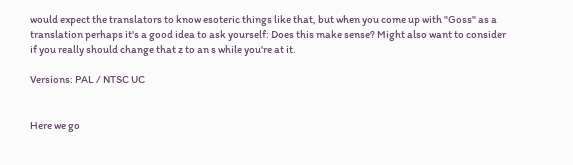would expect the translators to know esoteric things like that, but when you come up with "Goss" as a translation perhaps it's a good idea to ask yourself: Does this make sense? Might also want to consider if you really should change that z to an s while you're at it.

Versions: PAL / NTSC UC


Here we go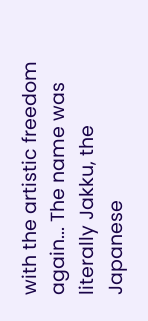with the artistic freedom again... The name was literally Jakku, the Japanese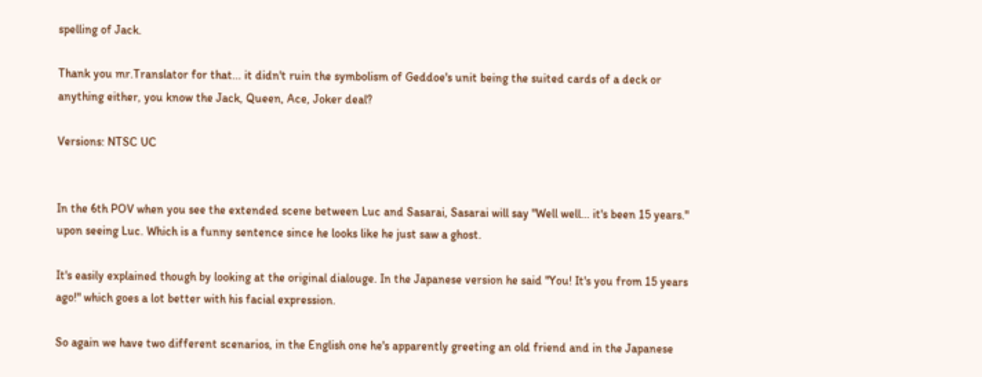spelling of Jack.

Thank you mr.Translator for that... it didn't ruin the symbolism of Geddoe's unit being the suited cards of a deck or anything either, you know the Jack, Queen, Ace, Joker deal?

Versions: NTSC UC


In the 6th POV when you see the extended scene between Luc and Sasarai, Sasarai will say "Well well... it's been 15 years." upon seeing Luc. Which is a funny sentence since he looks like he just saw a ghost.

It's easily explained though by looking at the original dialouge. In the Japanese version he said "You! It's you from 15 years ago!" which goes a lot better with his facial expression.

So again we have two different scenarios, in the English one he's apparently greeting an old friend and in the Japanese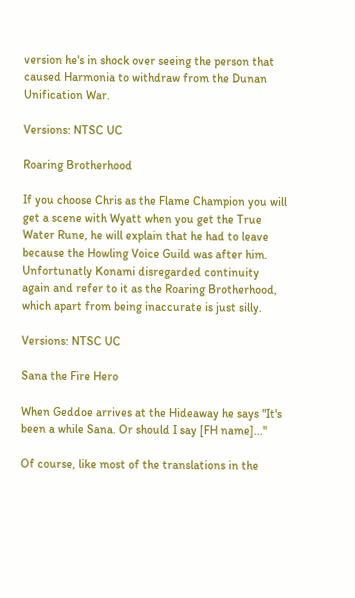version he's in shock over seeing the person that caused Harmonia to withdraw from the Dunan Unification War.

Versions: NTSC UC

Roaring Brotherhood

If you choose Chris as the Flame Champion you will get a scene with Wyatt when you get the True Water Rune, he will explain that he had to leave because the Howling Voice Guild was after him. Unfortunatly Konami disregarded continuity again and refer to it as the Roaring Brotherhood, which apart from being inaccurate is just silly.

Versions: NTSC UC

Sana the Fire Hero

When Geddoe arrives at the Hideaway he says "It's been a while Sana. Or should I say [FH name]..."

Of course, like most of the translations in the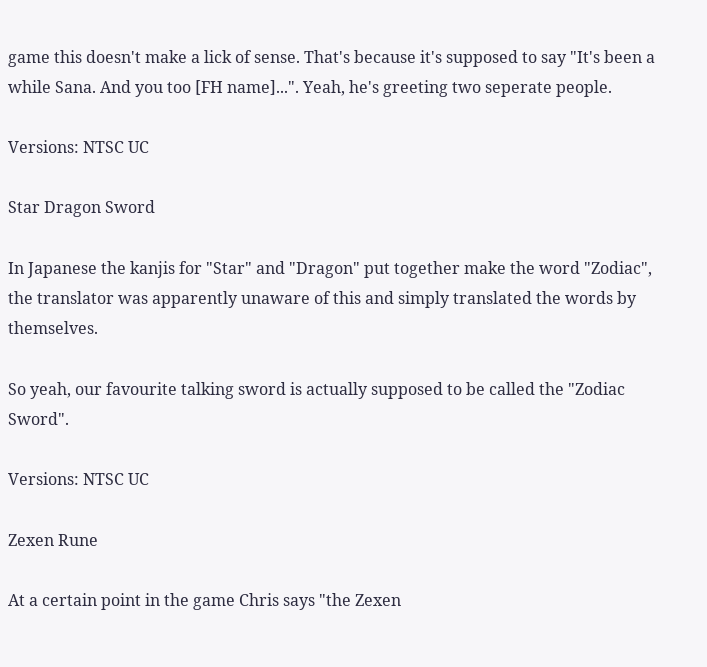game this doesn't make a lick of sense. That's because it's supposed to say "It's been a while Sana. And you too [FH name]...". Yeah, he's greeting two seperate people.

Versions: NTSC UC

Star Dragon Sword

In Japanese the kanjis for "Star" and "Dragon" put together make the word "Zodiac", the translator was apparently unaware of this and simply translated the words by themselves.

So yeah, our favourite talking sword is actually supposed to be called the "Zodiac Sword".

Versions: NTSC UC

Zexen Rune

At a certain point in the game Chris says "the Zexen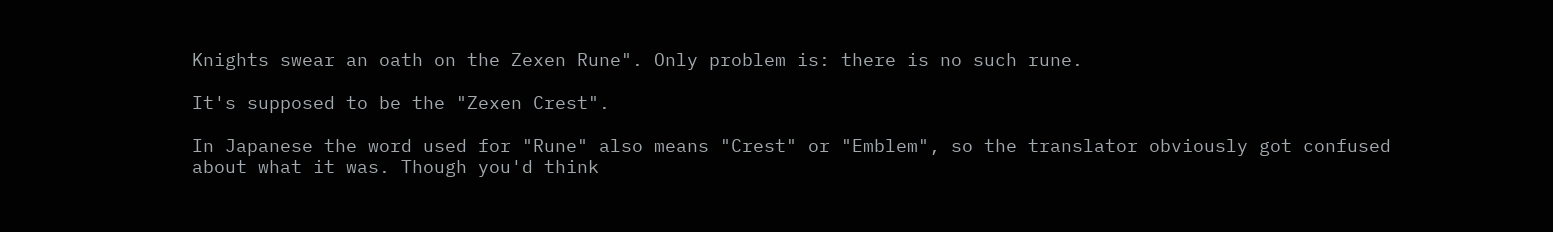Knights swear an oath on the Zexen Rune". Only problem is: there is no such rune.

It's supposed to be the "Zexen Crest".

In Japanese the word used for "Rune" also means "Crest" or "Emblem", so the translator obviously got confused about what it was. Though you'd think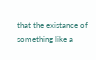that the existance of something like a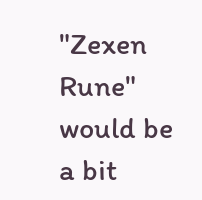"Zexen Rune" would be a bit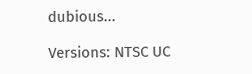dubious...

Versions: NTSC UC